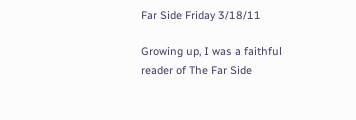Far Side Friday 3/18/11

Growing up, I was a faithful reader of The Far Side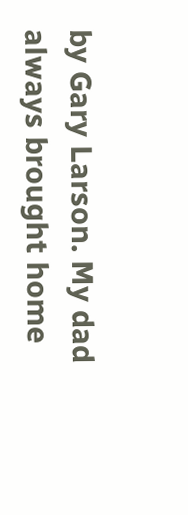by Gary Larson. My dad always brought home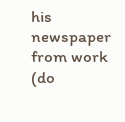his newspaper from work (do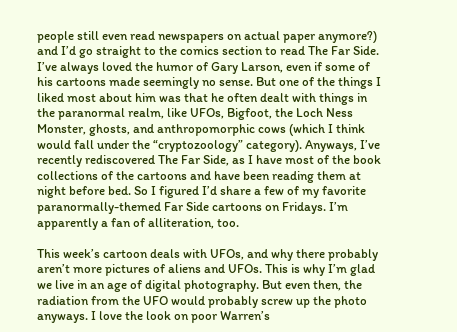people still even read newspapers on actual paper anymore?) and I’d go straight to the comics section to read The Far Side. I’ve always loved the humor of Gary Larson, even if some of his cartoons made seemingly no sense. But one of the things I liked most about him was that he often dealt with things in the paranormal realm, like UFOs, Bigfoot, the Loch Ness Monster, ghosts, and anthropomorphic cows (which I think would fall under the “cryptozoology” category). Anyways, I’ve recently rediscovered The Far Side, as I have most of the book collections of the cartoons and have been reading them at night before bed. So I figured I’d share a few of my favorite paranormally-themed Far Side cartoons on Fridays. I’m apparently a fan of alliteration, too.

This week’s cartoon deals with UFOs, and why there probably aren’t more pictures of aliens and UFOs. This is why I’m glad we live in an age of digital photography. But even then, the radiation from the UFO would probably screw up the photo anyways. I love the look on poor Warren’s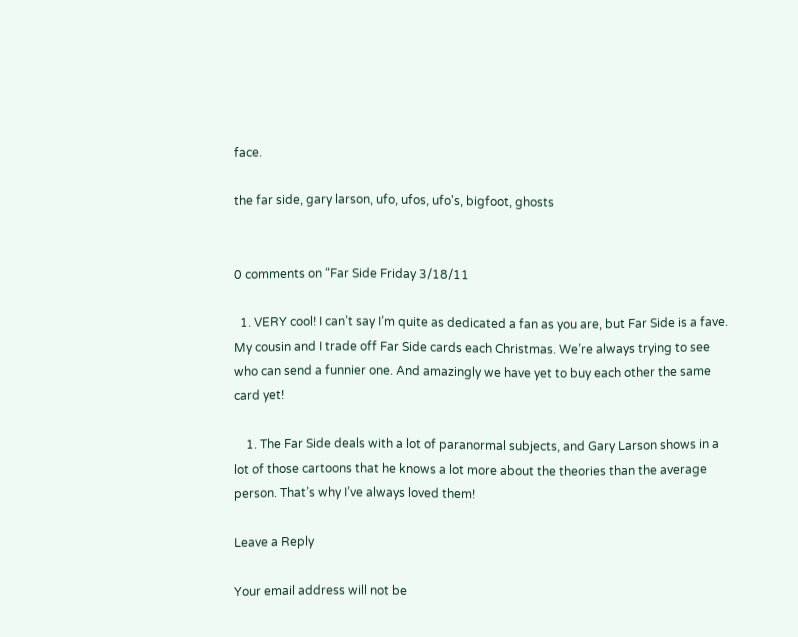face.

the far side, gary larson, ufo, ufos, ufo's, bigfoot, ghosts


0 comments on “Far Side Friday 3/18/11

  1. VERY cool! I can’t say I’m quite as dedicated a fan as you are, but Far Side is a fave. My cousin and I trade off Far Side cards each Christmas. We’re always trying to see who can send a funnier one. And amazingly we have yet to buy each other the same card yet!

    1. The Far Side deals with a lot of paranormal subjects, and Gary Larson shows in a lot of those cartoons that he knows a lot more about the theories than the average person. That’s why I’ve always loved them!

Leave a Reply

Your email address will not be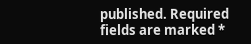published. Required fields are marked *